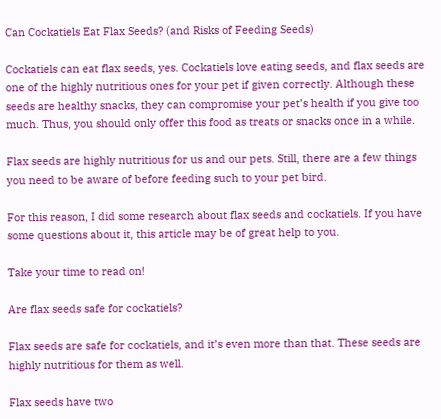Can Cockatiels Eat Flax Seeds? (and Risks of Feeding Seeds)

Cockatiels can eat flax seeds, yes. Cockatiels love eating seeds, and flax seeds are one of the highly nutritious ones for your pet if given correctly. Although these seeds are healthy snacks, they can compromise your pet’s health if you give too much. Thus, you should only offer this food as treats or snacks once in a while.

Flax seeds are highly nutritious for us and our pets. Still, there are a few things you need to be aware of before feeding such to your pet bird.

For this reason, I did some research about flax seeds and cockatiels. If you have some questions about it, this article may be of great help to you.

Take your time to read on!

Are flax seeds safe for cockatiels?

Flax seeds are safe for cockatiels, and it’s even more than that. These seeds are highly nutritious for them as well.

Flax seeds have two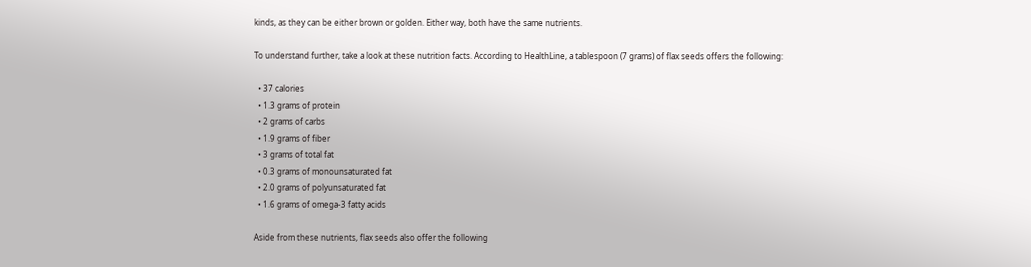kinds, as they can be either brown or golden. Either way, both have the same nutrients.

To understand further, take a look at these nutrition facts. According to HealthLine, a tablespoon (7 grams) of flax seeds offers the following:

  • 37 calories
  • 1.3 grams of protein
  • 2 grams of carbs
  • 1.9 grams of fiber
  • 3 grams of total fat
  • 0.3 grams of monounsaturated fat
  • 2.0 grams of polyunsaturated fat
  • 1.6 grams of omega-3 fatty acids

Aside from these nutrients, flax seeds also offer the following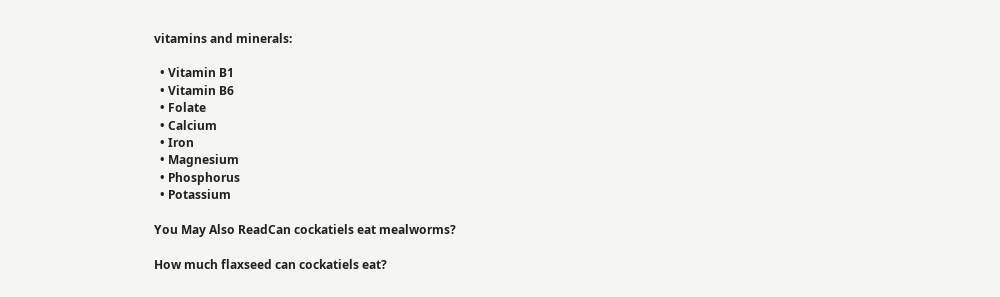vitamins and minerals:

  • Vitamin B1
  • Vitamin B6
  • Folate
  • Calcium
  • Iron
  • Magnesium
  • Phosphorus
  • Potassium

You May Also ReadCan cockatiels eat mealworms?

How much flaxseed can cockatiels eat?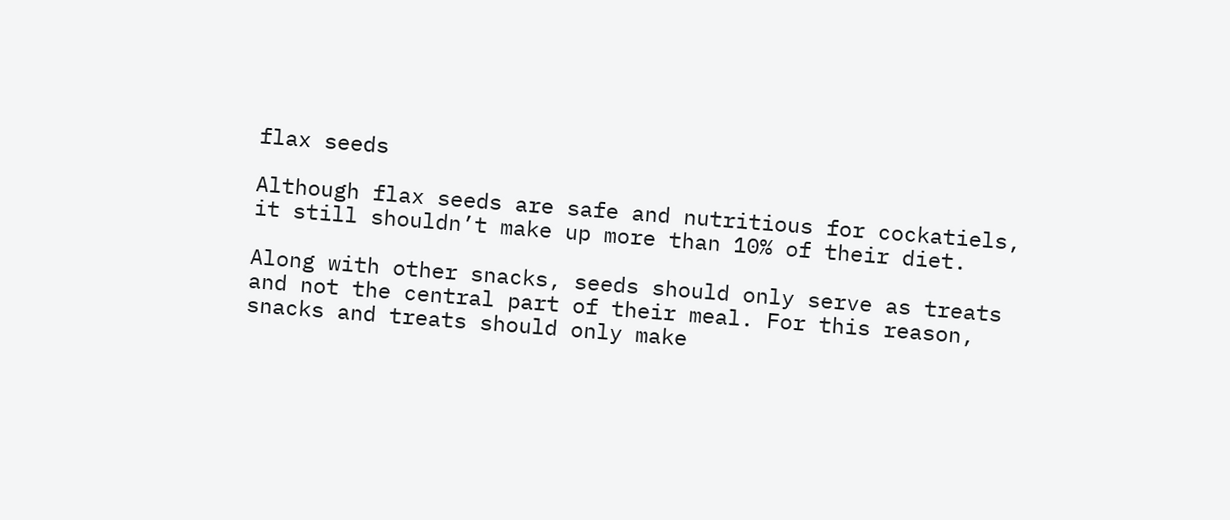flax seeds

Although flax seeds are safe and nutritious for cockatiels, it still shouldn’t make up more than 10% of their diet.

Along with other snacks, seeds should only serve as treats and not the central part of their meal. For this reason, snacks and treats should only make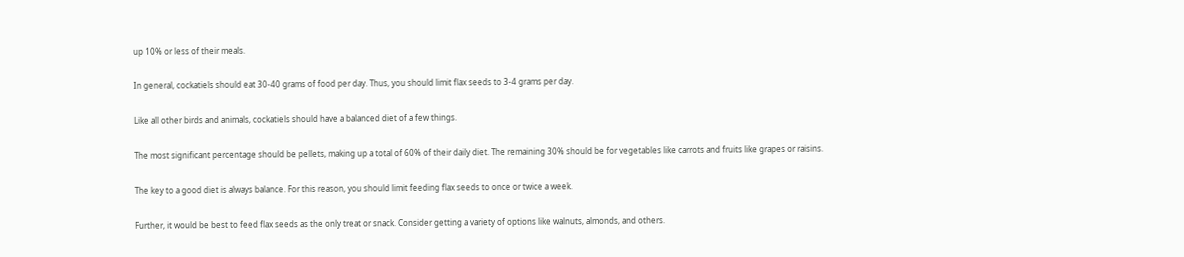up 10% or less of their meals.

In general, cockatiels should eat 30-40 grams of food per day. Thus, you should limit flax seeds to 3-4 grams per day.

Like all other birds and animals, cockatiels should have a balanced diet of a few things.

The most significant percentage should be pellets, making up a total of 60% of their daily diet. The remaining 30% should be for vegetables like carrots and fruits like grapes or raisins.

The key to a good diet is always balance. For this reason, you should limit feeding flax seeds to once or twice a week.

Further, it would be best to feed flax seeds as the only treat or snack. Consider getting a variety of options like walnuts, almonds, and others.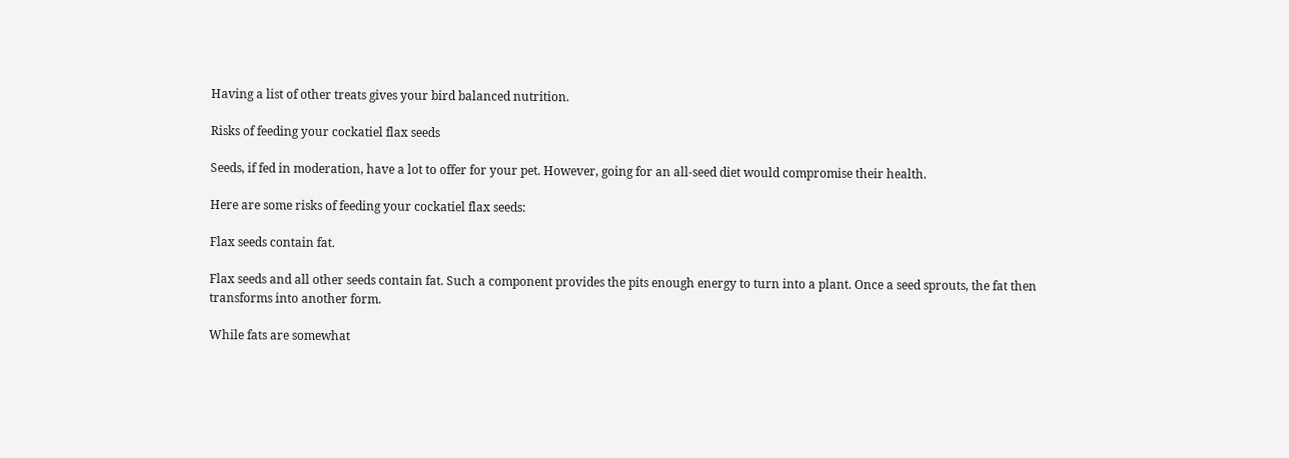Having a list of other treats gives your bird balanced nutrition.

Risks of feeding your cockatiel flax seeds

Seeds, if fed in moderation, have a lot to offer for your pet. However, going for an all-seed diet would compromise their health.

Here are some risks of feeding your cockatiel flax seeds:

Flax seeds contain fat.

Flax seeds and all other seeds contain fat. Such a component provides the pits enough energy to turn into a plant. Once a seed sprouts, the fat then transforms into another form.

While fats are somewhat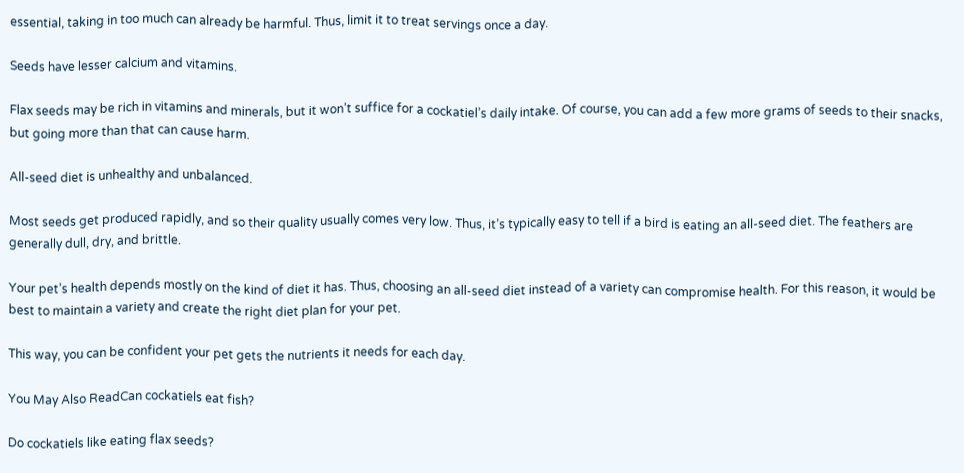essential, taking in too much can already be harmful. Thus, limit it to treat servings once a day.

Seeds have lesser calcium and vitamins.

Flax seeds may be rich in vitamins and minerals, but it won’t suffice for a cockatiel’s daily intake. Of course, you can add a few more grams of seeds to their snacks, but going more than that can cause harm.

All-seed diet is unhealthy and unbalanced.

Most seeds get produced rapidly, and so their quality usually comes very low. Thus, it’s typically easy to tell if a bird is eating an all-seed diet. The feathers are generally dull, dry, and brittle.

Your pet’s health depends mostly on the kind of diet it has. Thus, choosing an all-seed diet instead of a variety can compromise health. For this reason, it would be best to maintain a variety and create the right diet plan for your pet.

This way, you can be confident your pet gets the nutrients it needs for each day.

You May Also ReadCan cockatiels eat fish?

Do cockatiels like eating flax seeds?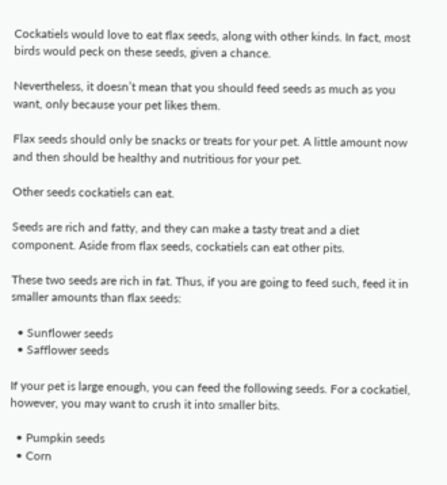Cockatiels would love to eat flax seeds, along with other kinds. In fact, most birds would peck on these seeds, given a chance.

Nevertheless, it doesn’t mean that you should feed seeds as much as you want, only because your pet likes them.

Flax seeds should only be snacks or treats for your pet. A little amount now and then should be healthy and nutritious for your pet.

Other seeds cockatiels can eat.

Seeds are rich and fatty, and they can make a tasty treat and a diet component. Aside from flax seeds, cockatiels can eat other pits.

These two seeds are rich in fat. Thus, if you are going to feed such, feed it in smaller amounts than flax seeds:

  • Sunflower seeds
  • Safflower seeds

If your pet is large enough, you can feed the following seeds. For a cockatiel, however, you may want to crush it into smaller bits.

  • Pumpkin seeds
  • Corn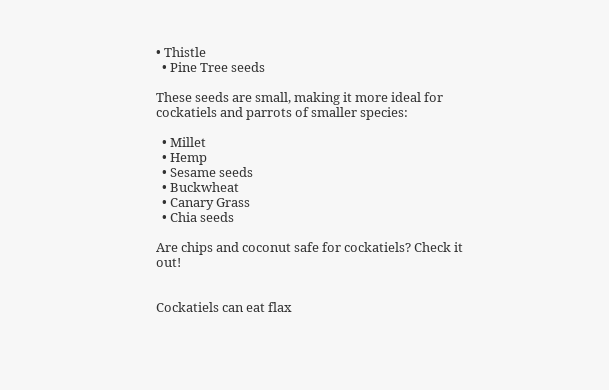• Thistle
  • Pine Tree seeds

These seeds are small, making it more ideal for cockatiels and parrots of smaller species:

  • Millet
  • Hemp
  • Sesame seeds
  • Buckwheat
  • Canary Grass
  • Chia seeds

Are chips and coconut safe for cockatiels? Check it out!


Cockatiels can eat flax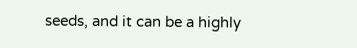seeds, and it can be a highly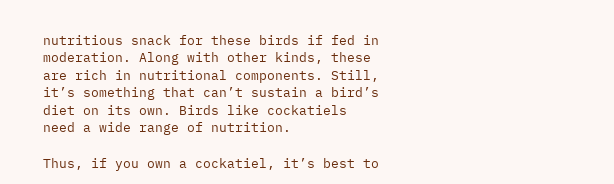nutritious snack for these birds if fed in moderation. Along with other kinds, these are rich in nutritional components. Still, it’s something that can’t sustain a bird’s diet on its own. Birds like cockatiels need a wide range of nutrition.

Thus, if you own a cockatiel, it’s best to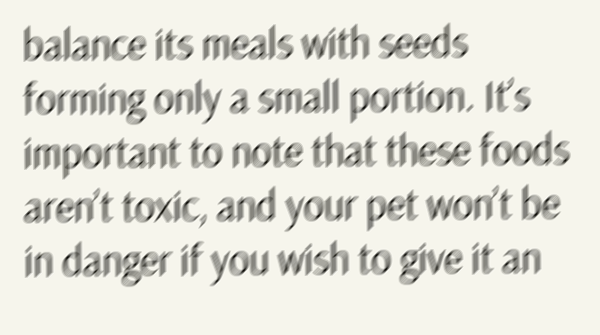balance its meals with seeds forming only a small portion. It’s important to note that these foods aren’t toxic, and your pet won’t be in danger if you wish to give it an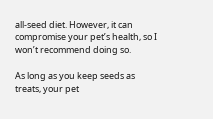all-seed diet. However, it can compromise your pet’s health, so I won’t recommend doing so.

As long as you keep seeds as treats, your pet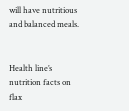will have nutritious and balanced meals.


Health line’s nutrition facts on flax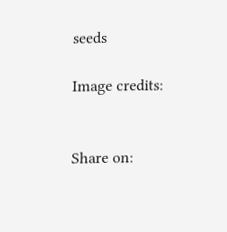seeds

Image credits:


Share on: